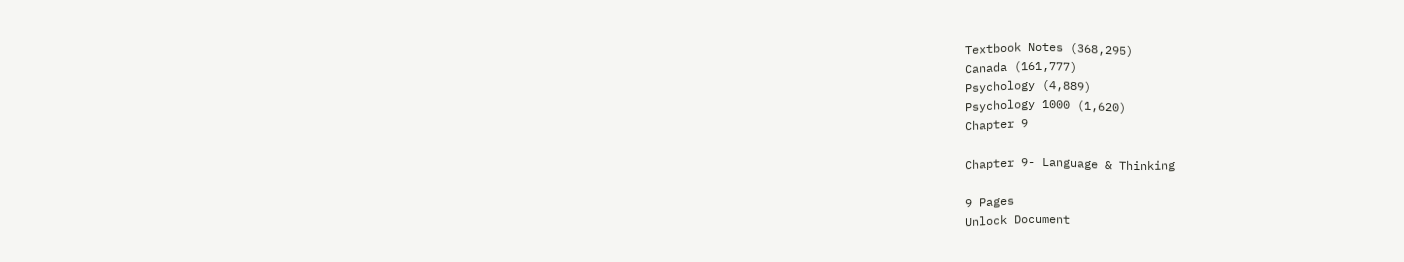Textbook Notes (368,295)
Canada (161,777)
Psychology (4,889)
Psychology 1000 (1,620)
Chapter 9

Chapter 9- Language & Thinking

9 Pages
Unlock Document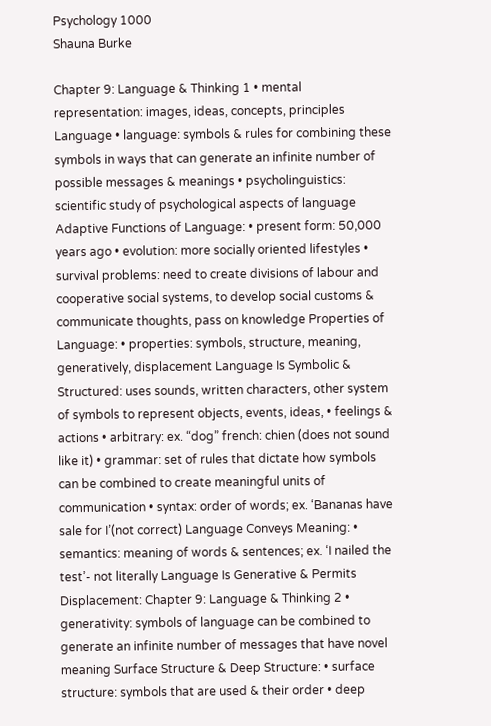Psychology 1000
Shauna Burke

Chapter 9: Language & Thinking 1 • mental representation: images, ideas, concepts, principles Language • language: symbols & rules for combining these symbols in ways that can generate an infinite number of possible messages & meanings • psycholinguistics: scientific study of psychological aspects of language Adaptive Functions of Language: • present form: 50,000 years ago • evolution: more socially oriented lifestyles • survival problems: need to create divisions of labour and cooperative social systems, to develop social customs & communicate thoughts, pass on knowledge Properties of Language: • properties: symbols, structure, meaning, generatively, displacement Language Is Symbolic & Structured: uses sounds, written characters, other system of symbols to represent objects, events, ideas, • feelings & actions • arbitrary: ex. “dog” french: chien (does not sound like it) • grammar: set of rules that dictate how symbols can be combined to create meaningful units of communication • syntax: order of words; ex. ‘Bananas have sale for I’(not correct) Language Conveys Meaning: • semantics: meaning of words & sentences; ex. ‘I nailed the test’- not literally Language Is Generative & Permits Displacement: Chapter 9: Language & Thinking 2 • generativity: symbols of language can be combined to generate an infinite number of messages that have novel meaning Surface Structure & Deep Structure: • surface structure: symbols that are used & their order • deep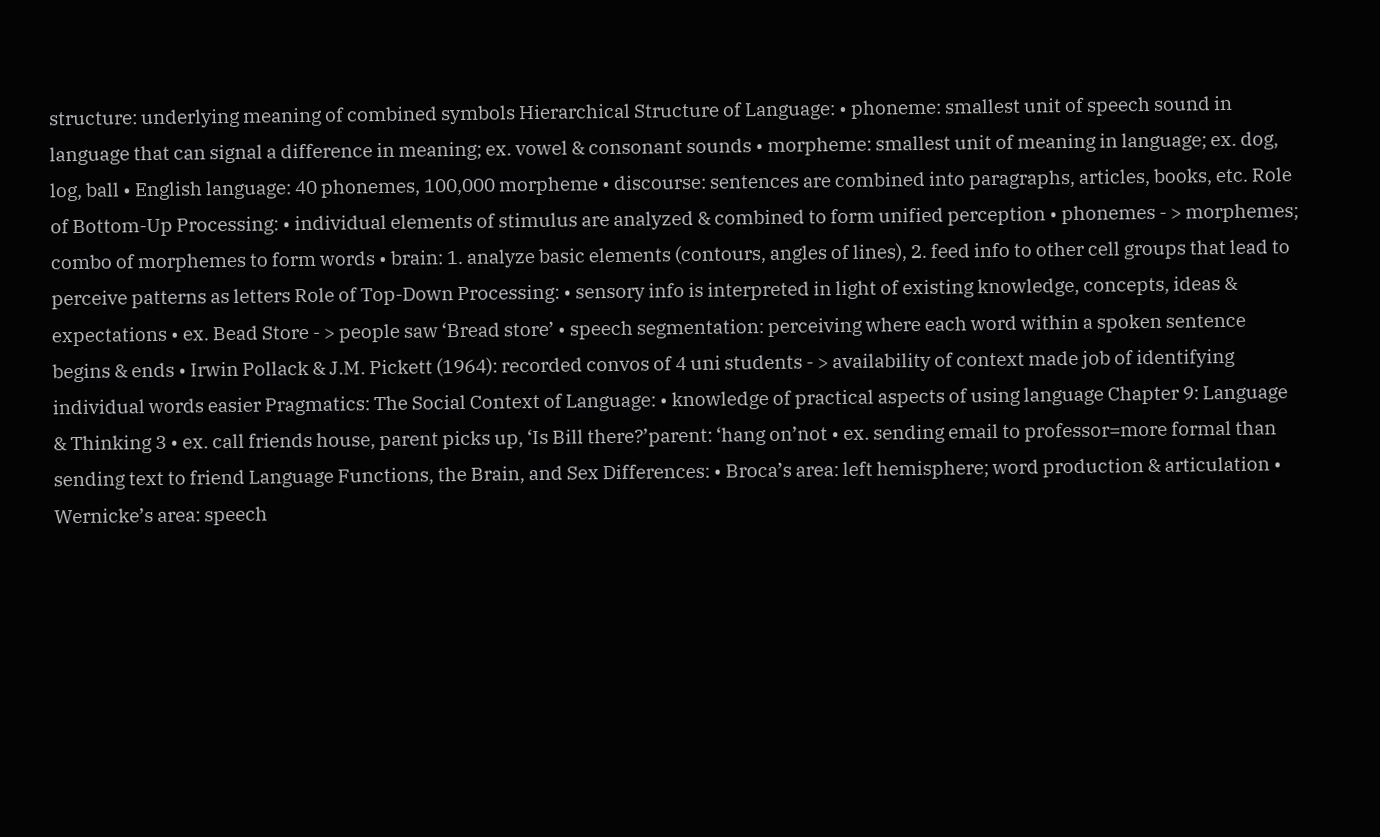structure: underlying meaning of combined symbols Hierarchical Structure of Language: • phoneme: smallest unit of speech sound in language that can signal a difference in meaning; ex. vowel & consonant sounds • morpheme: smallest unit of meaning in language; ex. dog, log, ball • English language: 40 phonemes, 100,000 morpheme • discourse: sentences are combined into paragraphs, articles, books, etc. Role of Bottom-Up Processing: • individual elements of stimulus are analyzed & combined to form unified perception • phonemes - > morphemes; combo of morphemes to form words • brain: 1. analyze basic elements (contours, angles of lines), 2. feed info to other cell groups that lead to perceive patterns as letters Role of Top-Down Processing: • sensory info is interpreted in light of existing knowledge, concepts, ideas & expectations • ex. Bead Store - > people saw ‘Bread store’ • speech segmentation: perceiving where each word within a spoken sentence begins & ends • Irwin Pollack & J.M. Pickett (1964): recorded convos of 4 uni students - > availability of context made job of identifying individual words easier Pragmatics: The Social Context of Language: • knowledge of practical aspects of using language Chapter 9: Language & Thinking 3 • ex. call friends house, parent picks up, ‘Is Bill there?’parent: ‘hang on’not • ex. sending email to professor=more formal than sending text to friend Language Functions, the Brain, and Sex Differences: • Broca’s area: left hemisphere; word production & articulation • Wernicke’s area: speech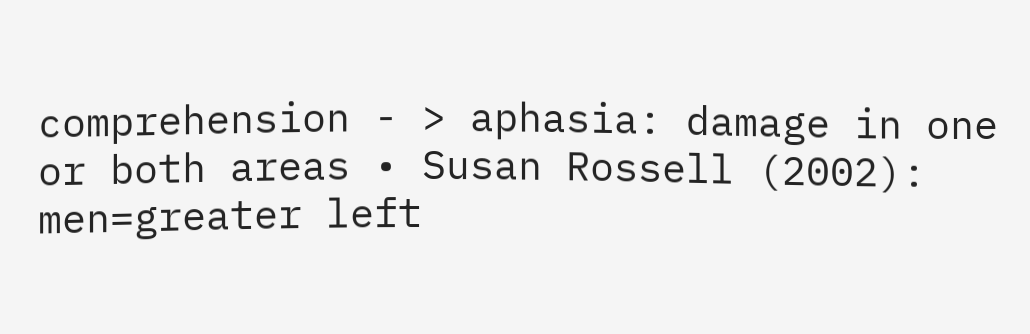comprehension - > aphasia: damage in one or both areas • Susan Rossell (2002): men=greater left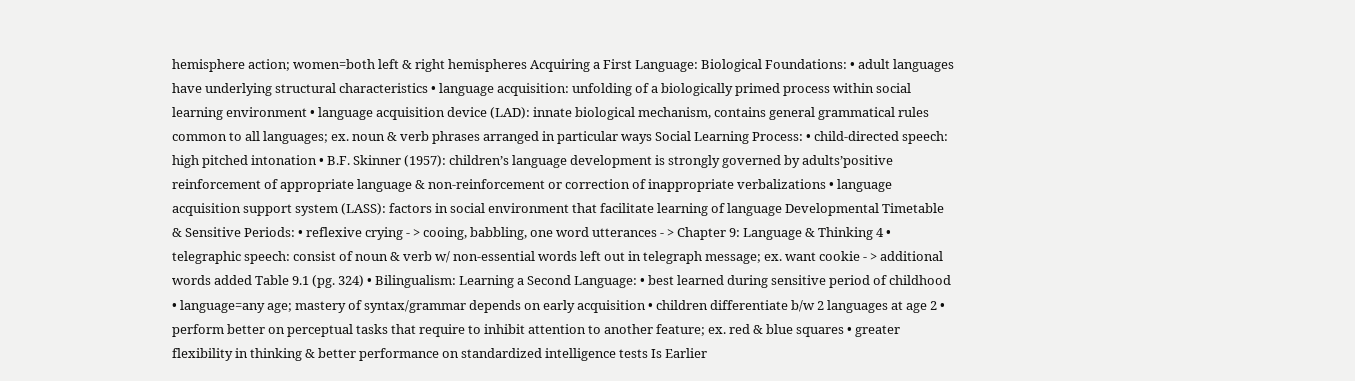hemisphere action; women=both left & right hemispheres Acquiring a First Language: Biological Foundations: • adult languages have underlying structural characteristics • language acquisition: unfolding of a biologically primed process within social learning environment • language acquisition device (LAD): innate biological mechanism, contains general grammatical rules common to all languages; ex. noun & verb phrases arranged in particular ways Social Learning Process: • child-directed speech: high pitched intonation • B.F. Skinner (1957): children’s language development is strongly governed by adults’positive reinforcement of appropriate language & non-reinforcement or correction of inappropriate verbalizations • language acquisition support system (LASS): factors in social environment that facilitate learning of language Developmental Timetable & Sensitive Periods: • reflexive crying - > cooing, babbling, one word utterances - > Chapter 9: Language & Thinking 4 • telegraphic speech: consist of noun & verb w/ non-essential words left out in telegraph message; ex. want cookie - > additional words added Table 9.1 (pg. 324) • Bilingualism: Learning a Second Language: • best learned during sensitive period of childhood • language=any age; mastery of syntax/grammar depends on early acquisition • children differentiate b/w 2 languages at age 2 • perform better on perceptual tasks that require to inhibit attention to another feature; ex. red & blue squares • greater flexibility in thinking & better performance on standardized intelligence tests Is Earlier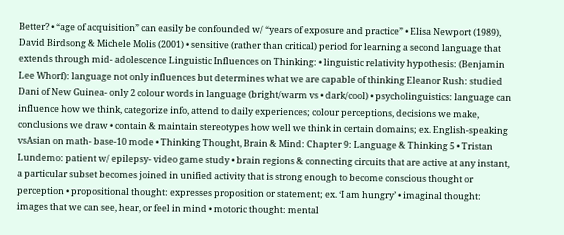Better? • “age of acquisition” can easily be confounded w/ “years of exposure and practice” • Elisa Newport (1989), David Birdsong & Michele Molis (2001) • sensitive (rather than critical) period for learning a second language that extends through mid- adolescence Linguistic Influences on Thinking: • linguistic relativity hypothesis: (Benjamin Lee Whorf): language not only influences but determines what we are capable of thinking Eleanor Rush: studied Dani of New Guinea- only 2 colour words in language (bright/warm vs • dark/cool) • psycholinguistics: language can influence how we think, categorize info, attend to daily experiences; colour perceptions, decisions we make, conclusions we draw • contain & maintain stereotypes how well we think in certain domains; ex. English-speaking vsAsian on math- base-10 mode • Thinking Thought, Brain & Mind: Chapter 9: Language & Thinking 5 • Tristan Lundemo: patient w/ epilepsy- video game study • brain regions & connecting circuits that are active at any instant, a particular subset becomes joined in unified activity that is strong enough to become conscious thought or perception • propositional thought: expresses proposition or statement; ex. ‘I am hungry’ • imaginal thought: images that we can see, hear, or feel in mind • motoric thought: mental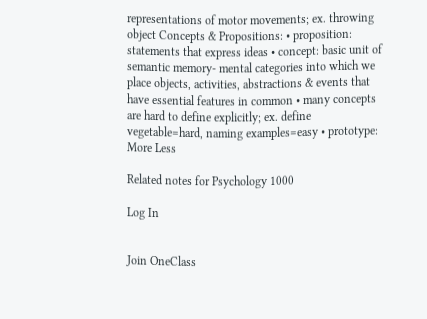representations of motor movements; ex. throwing object Concepts & Propositions: • proposition: statements that express ideas • concept: basic unit of semantic memory- mental categories into which we place objects, activities, abstractions & events that have essential features in common • many concepts are hard to define explicitly; ex. define vegetable=hard, naming examples=easy • prototype:
More Less

Related notes for Psychology 1000

Log In


Join OneClass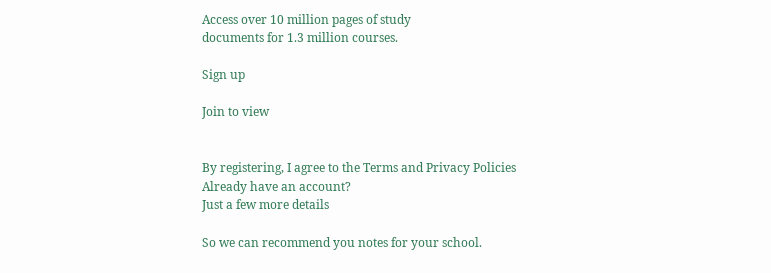Access over 10 million pages of study
documents for 1.3 million courses.

Sign up

Join to view


By registering, I agree to the Terms and Privacy Policies
Already have an account?
Just a few more details

So we can recommend you notes for your school.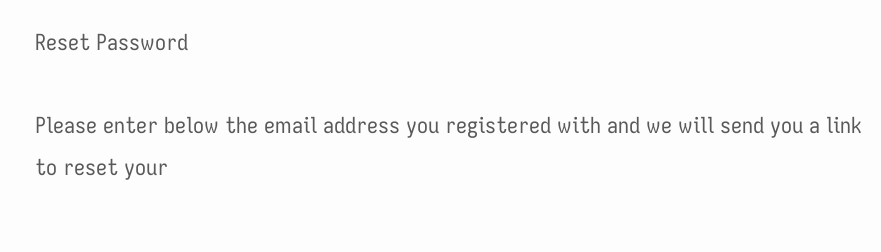Reset Password

Please enter below the email address you registered with and we will send you a link to reset your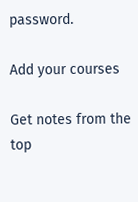password.

Add your courses

Get notes from the top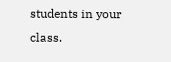students in your class.